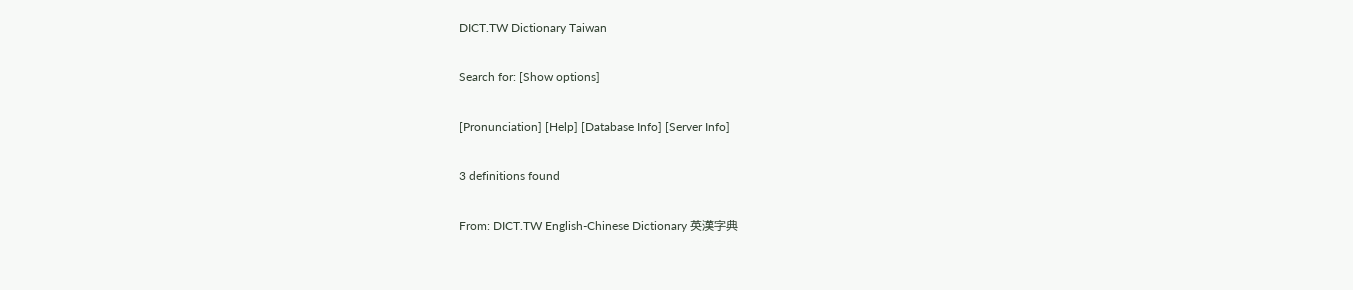DICT.TW Dictionary Taiwan

Search for: [Show options]

[Pronunciation] [Help] [Database Info] [Server Info]

3 definitions found

From: DICT.TW English-Chinese Dictionary 英漢字典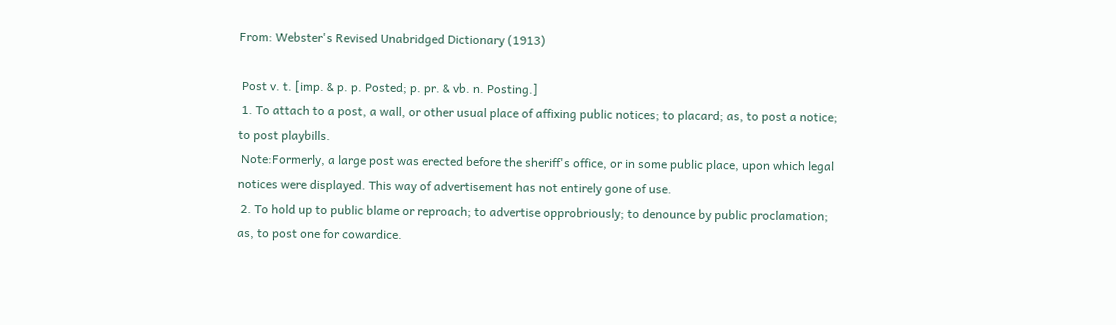From: Webster's Revised Unabridged Dictionary (1913)

 Post v. t. [imp. & p. p. Posted; p. pr. & vb. n. Posting.]
 1. To attach to a post, a wall, or other usual place of affixing public notices; to placard; as, to post a notice; to post playbills.
 Note:Formerly, a large post was erected before the sheriff's office, or in some public place, upon which legal notices were displayed. This way of advertisement has not entirely gone of use.
 2. To hold up to public blame or reproach; to advertise opprobriously; to denounce by public proclamation; as, to post one for cowardice.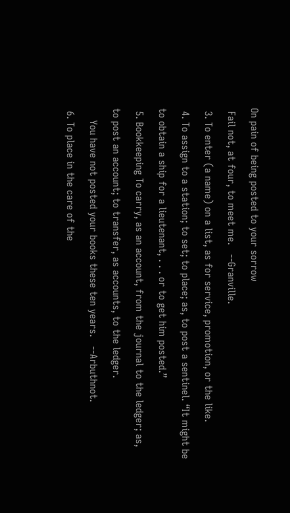On pain of being posted to your sorrow
 Fail not, at four, to meet me.   --Granville.
 3. To enter (a name) on a list, as for service, promotion, or the like.
 4. To assign to a station; to set; to place; as, to post a sentinel. “It might be to obtain a ship for a lieutenant, . . . or to get him posted.”
 5. Bookkeeping To carry, as an account, from the journal to the ledger; as, to post an account; to transfer, as accounts, to the ledger.
    You have not posted your books these ten years.   --Arbuthnot.
 6. To place in the care of the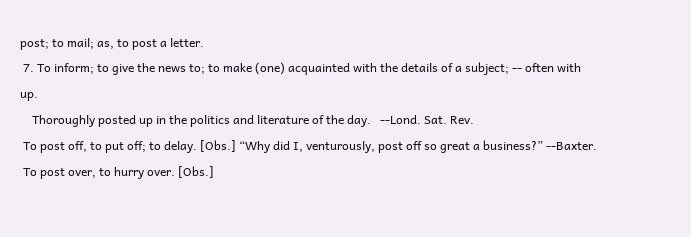post; to mail; as, to post a letter.
 7. To inform; to give the news to; to make (one) acquainted with the details of a subject; -- often with up.
    Thoroughly posted up in the politics and literature of the day.   --Lond. Sat. Rev.
 To post off, to put off; to delay. [Obs.] “Why did I, venturously, post off so great a business?” --Baxter.
 To post over, to hurry over. [Obs.]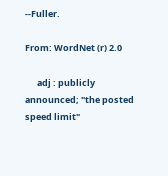--Fuller.

From: WordNet (r) 2.0

      adj : publicly announced; "the posted speed limit"